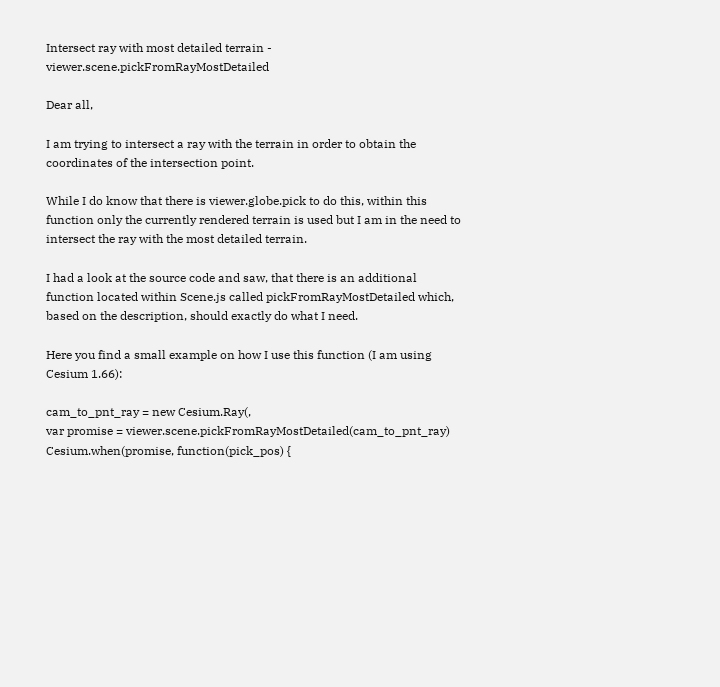Intersect ray with most detailed terrain - viewer.scene.pickFromRayMostDetailed

Dear all,

I am trying to intersect a ray with the terrain in order to obtain the coordinates of the intersection point.

While I do know that there is viewer.globe.pick to do this, within this function only the currently rendered terrain is used but I am in the need to intersect the ray with the most detailed terrain.

I had a look at the source code and saw, that there is an additional function located within Scene.js called pickFromRayMostDetailed which, based on the description, should exactly do what I need.

Here you find a small example on how I use this function (I am using Cesium 1.66):

cam_to_pnt_ray = new Cesium.Ray(,
var promise = viewer.scene.pickFromRayMostDetailed(cam_to_pnt_ray)
Cesium.when(promise, function(pick_pos) {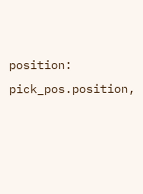position: pick_pos.position,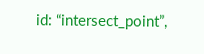id: “intersect_point”,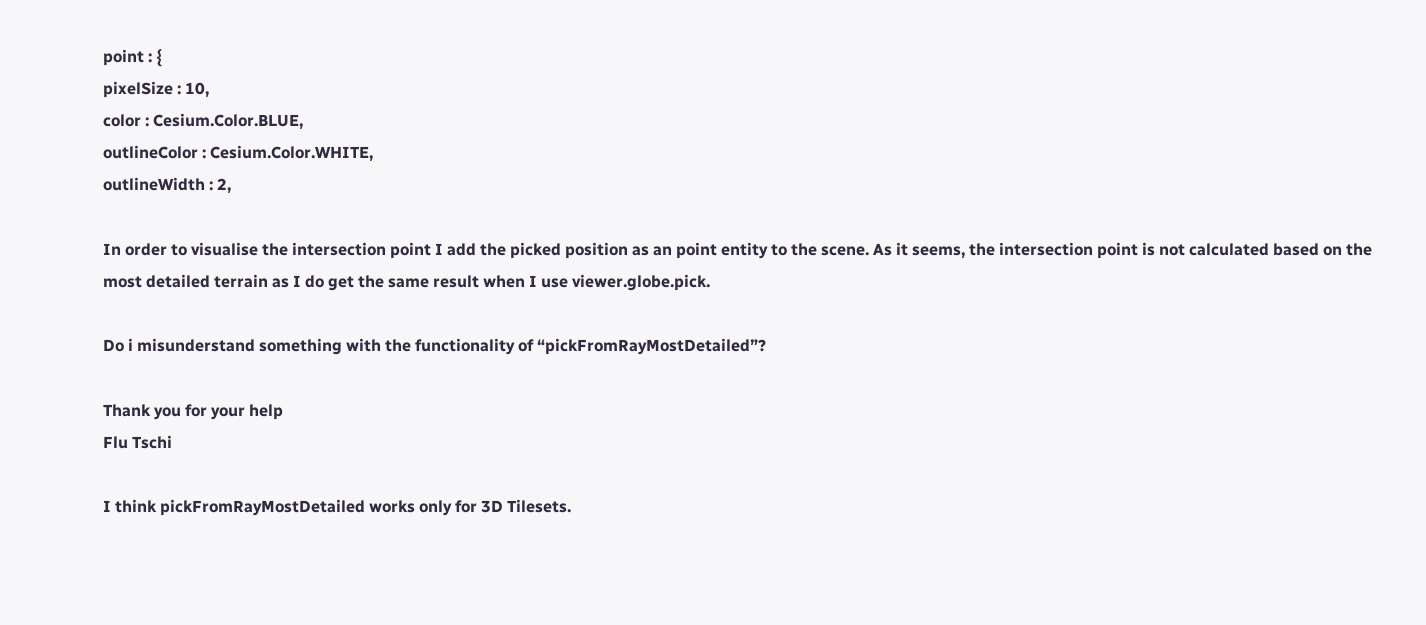point : {
pixelSize : 10,
color : Cesium.Color.BLUE,
outlineColor : Cesium.Color.WHITE,
outlineWidth : 2,

In order to visualise the intersection point I add the picked position as an point entity to the scene. As it seems, the intersection point is not calculated based on the most detailed terrain as I do get the same result when I use viewer.globe.pick.

Do i misunderstand something with the functionality of “pickFromRayMostDetailed”?

Thank you for your help
Flu Tschi

I think pickFromRayMostDetailed works only for 3D Tilesets.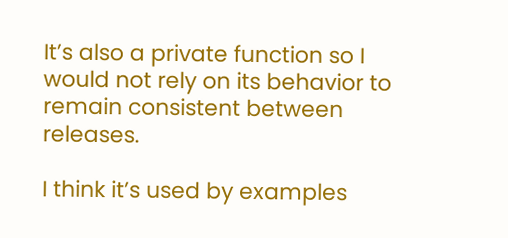It’s also a private function so I would not rely on its behavior to remain consistent between releases.

I think it’s used by examples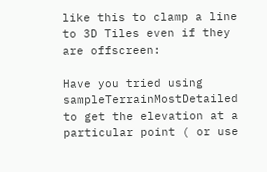like this to clamp a line to 3D Tiles even if they are offscreen:

Have you tried using sampleTerrainMostDetailed to get the elevation at a particular point ( or use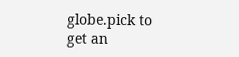globe.pick to get an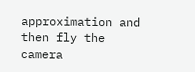approximation and then fly the camera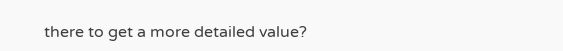there to get a more detailed value?